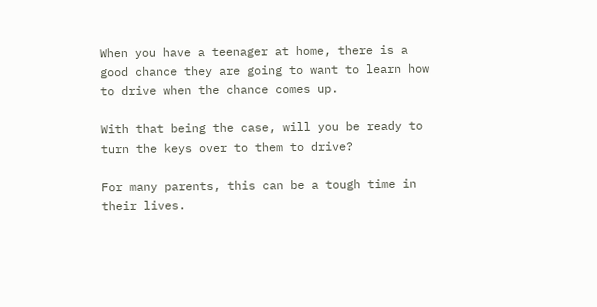When you have a teenager at home, there is a good chance they are going to want to learn how to drive when the chance comes up.

With that being the case, will you be ready to turn the keys over to them to drive?

For many parents, this can be a tough time in their lives.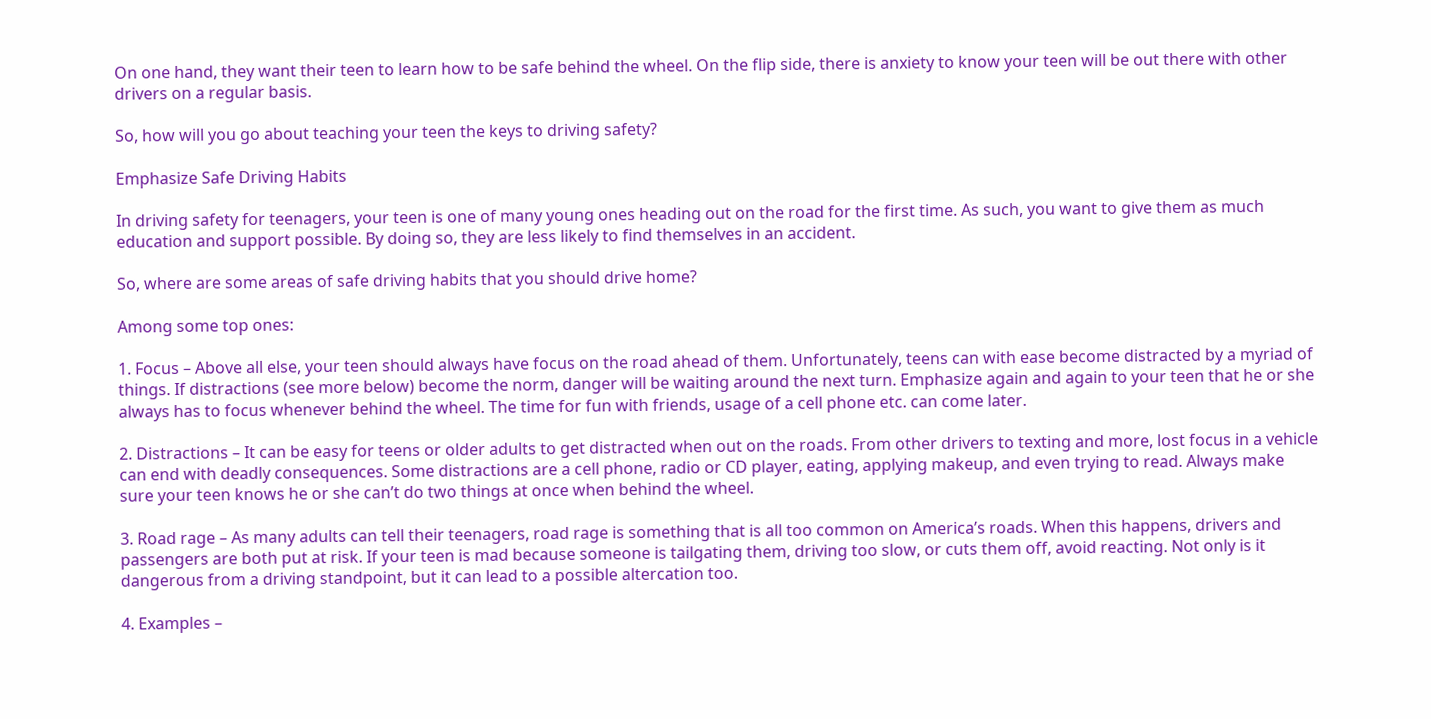On one hand, they want their teen to learn how to be safe behind the wheel. On the flip side, there is anxiety to know your teen will be out there with other drivers on a regular basis.

So, how will you go about teaching your teen the keys to driving safety?

Emphasize Safe Driving Habits

In driving safety for teenagers, your teen is one of many young ones heading out on the road for the first time. As such, you want to give them as much education and support possible. By doing so, they are less likely to find themselves in an accident.

So, where are some areas of safe driving habits that you should drive home?

Among some top ones:

1. Focus – Above all else, your teen should always have focus on the road ahead of them. Unfortunately, teens can with ease become distracted by a myriad of things. If distractions (see more below) become the norm, danger will be waiting around the next turn. Emphasize again and again to your teen that he or she always has to focus whenever behind the wheel. The time for fun with friends, usage of a cell phone etc. can come later.

2. Distractions – It can be easy for teens or older adults to get distracted when out on the roads. From other drivers to texting and more, lost focus in a vehicle can end with deadly consequences. Some distractions are a cell phone, radio or CD player, eating, applying makeup, and even trying to read. Always make sure your teen knows he or she can’t do two things at once when behind the wheel.

3. Road rage – As many adults can tell their teenagers, road rage is something that is all too common on America’s roads. When this happens, drivers and passengers are both put at risk. If your teen is mad because someone is tailgating them, driving too slow, or cuts them off, avoid reacting. Not only is it dangerous from a driving standpoint, but it can lead to a possible altercation too.

4. Examples –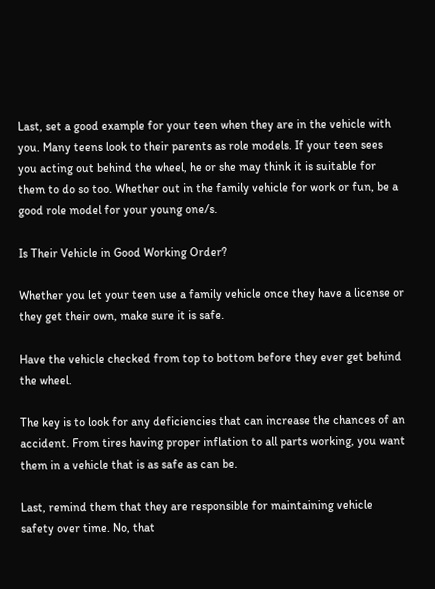Last, set a good example for your teen when they are in the vehicle with you. Many teens look to their parents as role models. If your teen sees you acting out behind the wheel, he or she may think it is suitable for them to do so too. Whether out in the family vehicle for work or fun, be a good role model for your young one/s.

Is Their Vehicle in Good Working Order?

Whether you let your teen use a family vehicle once they have a license or they get their own, make sure it is safe.

Have the vehicle checked from top to bottom before they ever get behind the wheel.

The key is to look for any deficiencies that can increase the chances of an accident. From tires having proper inflation to all parts working, you want them in a vehicle that is as safe as can be.

Last, remind them that they are responsible for maintaining vehicle safety over time. No, that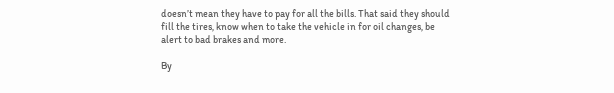doesn’t mean they have to pay for all the bills. That said they should fill the tires, know when to take the vehicle in for oil changes, be alert to bad brakes and more.

By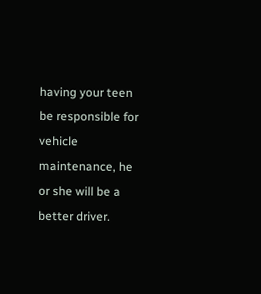having your teen be responsible for vehicle maintenance, he or she will be a better driver.